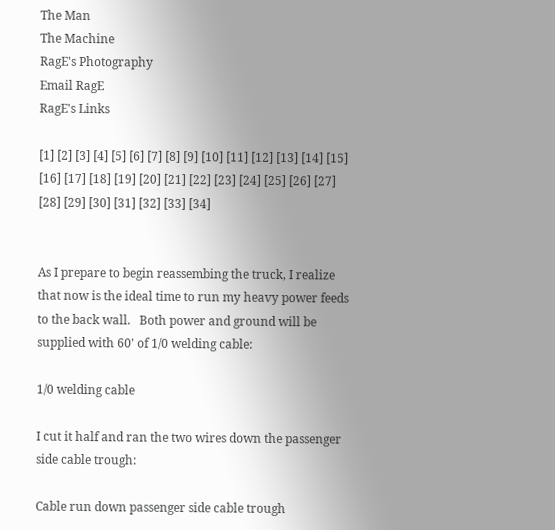The Man
The Machine
RagE's Photography
Email RagE
RagE's Links

[1] [2] [3] [4] [5] [6] [7] [8] [9] [10] [11] [12] [13] [14] [15] [16] [17] [18] [19] [20] [21] [22] [23] [24] [25] [26] [27] [28] [29] [30] [31] [32] [33] [34]


As I prepare to begin reassembing the truck, I realize that now is the ideal time to run my heavy power feeds to the back wall.   Both power and ground will be supplied with 60' of 1/0 welding cable:

1/0 welding cable

I cut it half and ran the two wires down the passenger side cable trough:

Cable run down passenger side cable trough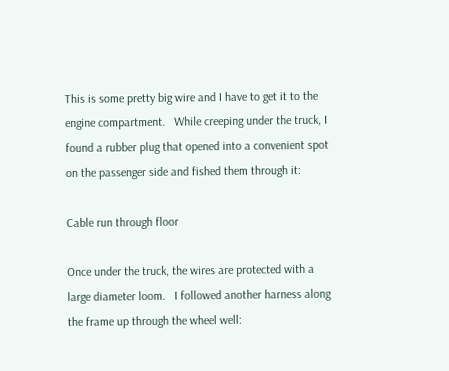This is some pretty big wire and I have to get it to the engine compartment.   While creeping under the truck, I found a rubber plug that opened into a convenient spot on the passenger side and fished them through it:

Cable run through floor

Once under the truck, the wires are protected with a large diameter loom.   I followed another harness along the frame up through the wheel well: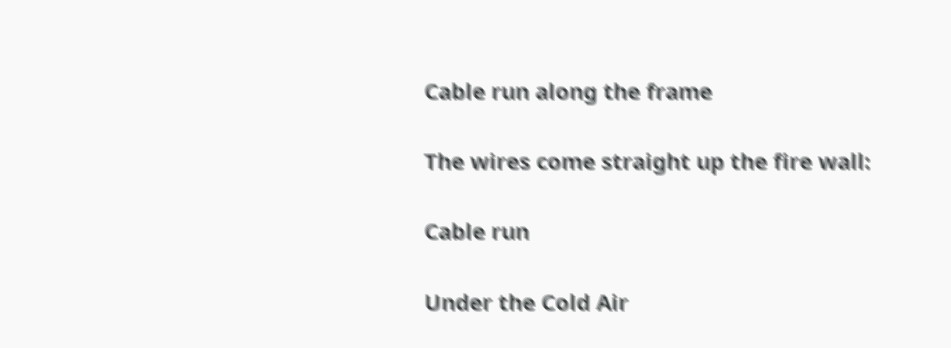Cable run along the frame

The wires come straight up the fire wall:

Cable run

Under the Cold Air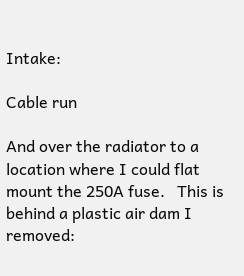Intake:

Cable run

And over the radiator to a location where I could flat mount the 250A fuse.   This is behind a plastic air dam I removed: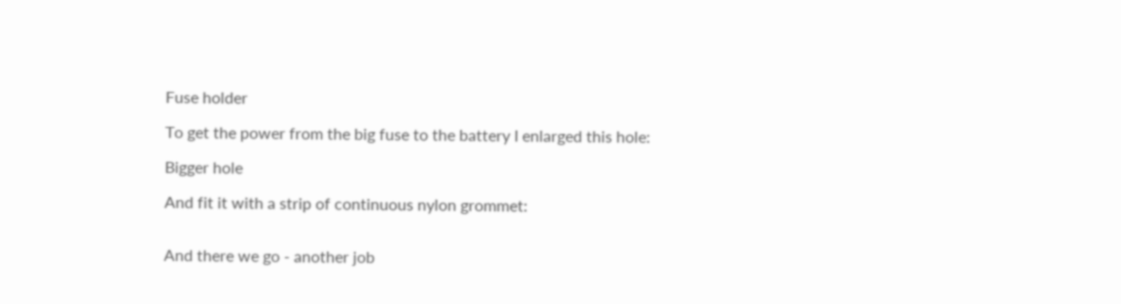Fuse holder

To get the power from the big fuse to the battery I enlarged this hole:

Bigger hole

And fit it with a strip of continuous nylon grommet:


And there we go - another job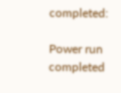completed:

Power run completed